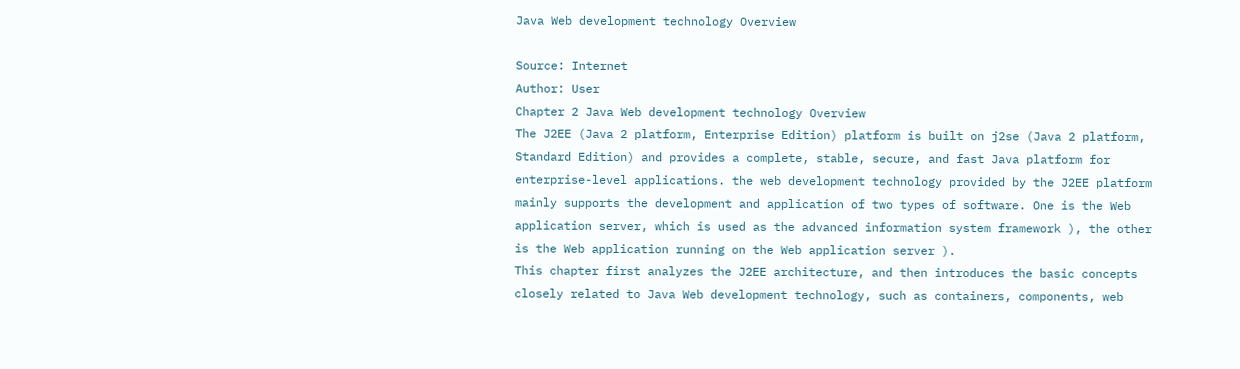Java Web development technology Overview

Source: Internet
Author: User
Chapter 2 Java Web development technology Overview
The J2EE (Java 2 platform, Enterprise Edition) platform is built on j2se (Java 2 platform, Standard Edition) and provides a complete, stable, secure, and fast Java platform for enterprise-level applications. the web development technology provided by the J2EE platform mainly supports the development and application of two types of software. One is the Web application server, which is used as the advanced information system framework ), the other is the Web application running on the Web application server ).
This chapter first analyzes the J2EE architecture, and then introduces the basic concepts closely related to Java Web development technology, such as containers, components, web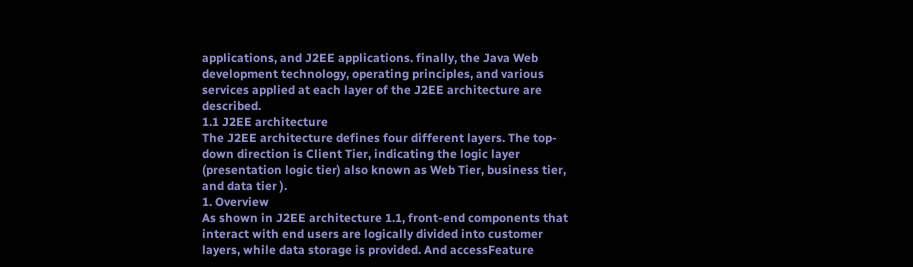applications, and J2EE applications. finally, the Java Web development technology, operating principles, and various services applied at each layer of the J2EE architecture are described.
1.1 J2EE architecture
The J2EE architecture defines four different layers. The top-down direction is Client Tier, indicating the logic layer (presentation logic tier) also known as Web Tier, business tier, and data tier ).
1. Overview
As shown in J2EE architecture 1.1, front-end components that interact with end users are logically divided into customer layers, while data storage is provided. And accessFeature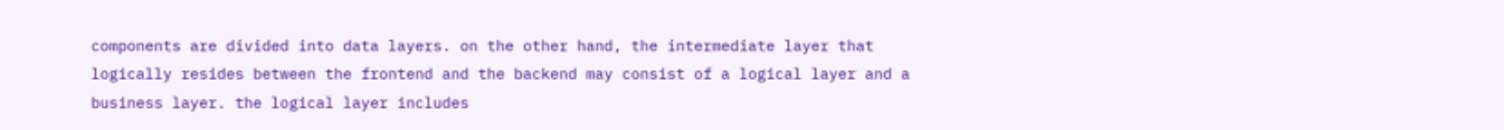components are divided into data layers. on the other hand, the intermediate layer that logically resides between the frontend and the backend may consist of a logical layer and a business layer. the logical layer includes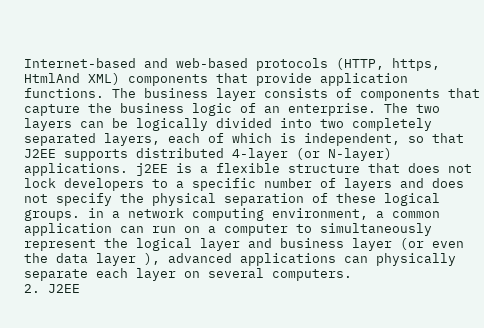Internet-based and web-based protocols (HTTP, https, HtmlAnd XML) components that provide application functions. The business layer consists of components that capture the business logic of an enterprise. The two layers can be logically divided into two completely separated layers, each of which is independent, so that J2EE supports distributed 4-layer (or N-layer) applications. j2EE is a flexible structure that does not lock developers to a specific number of layers and does not specify the physical separation of these logical groups. in a network computing environment, a common application can run on a computer to simultaneously represent the logical layer and business layer (or even the data layer ), advanced applications can physically separate each layer on several computers.
2. J2EE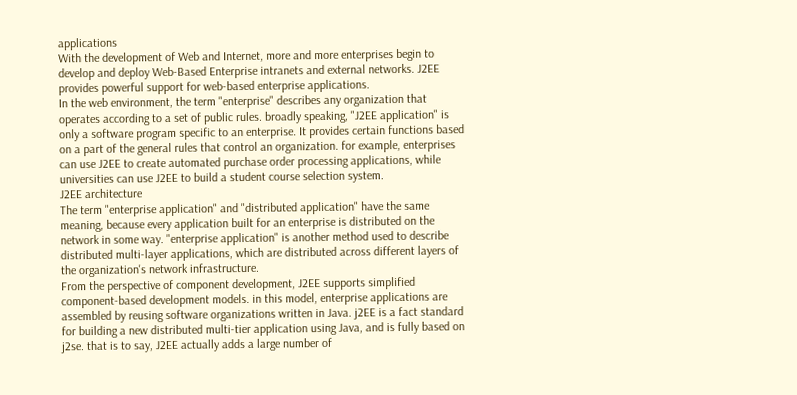applications
With the development of Web and Internet, more and more enterprises begin to develop and deploy Web-Based Enterprise intranets and external networks. J2EE provides powerful support for web-based enterprise applications.
In the web environment, the term "enterprise" describes any organization that operates according to a set of public rules. broadly speaking, "J2EE application" is only a software program specific to an enterprise. It provides certain functions based on a part of the general rules that control an organization. for example, enterprises can use J2EE to create automated purchase order processing applications, while universities can use J2EE to build a student course selection system.
J2EE architecture
The term "enterprise application" and "distributed application" have the same meaning, because every application built for an enterprise is distributed on the network in some way. "enterprise application" is another method used to describe distributed multi-layer applications, which are distributed across different layers of the organization's network infrastructure.
From the perspective of component development, J2EE supports simplified component-based development models. in this model, enterprise applications are assembled by reusing software organizations written in Java. j2EE is a fact standard for building a new distributed multi-tier application using Java, and is fully based on j2se. that is to say, J2EE actually adds a large number of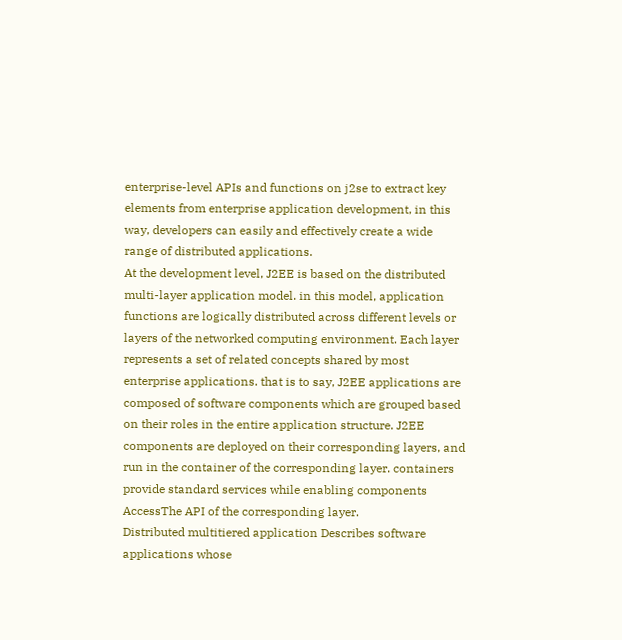enterprise-level APIs and functions on j2se to extract key elements from enterprise application development, in this way, developers can easily and effectively create a wide range of distributed applications.
At the development level, J2EE is based on the distributed multi-layer application model. in this model, application functions are logically distributed across different levels or layers of the networked computing environment. Each layer represents a set of related concepts shared by most enterprise applications. that is to say, J2EE applications are composed of software components which are grouped based on their roles in the entire application structure. J2EE components are deployed on their corresponding layers, and run in the container of the corresponding layer. containers provide standard services while enabling components AccessThe API of the corresponding layer.
Distributed multitiered application Describes software applications whose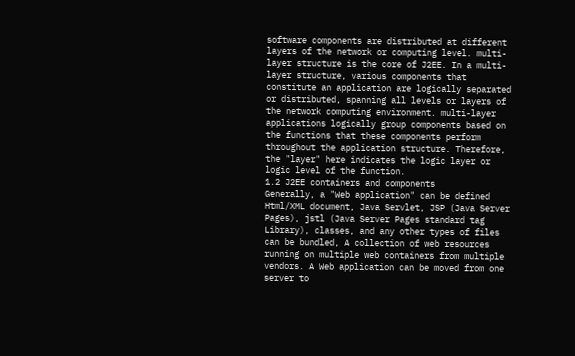software components are distributed at different layers of the network or computing level. multi-layer structure is the core of J2EE. In a multi-layer structure, various components that constitute an application are logically separated or distributed, spanning all levels or layers of the network computing environment. multi-layer applications logically group components based on the functions that these components perform throughout the application structure. Therefore, the "layer" here indicates the logic layer or logic level of the function.
1.2 J2EE containers and components
Generally, a "Web application" can be defined Html/XML document, Java Servlet, JSP (Java Server Pages), jstl (Java Server Pages standard tag Library), classes, and any other types of files can be bundled, A collection of web resources running on multiple web containers from multiple vendors. A Web application can be moved from one server to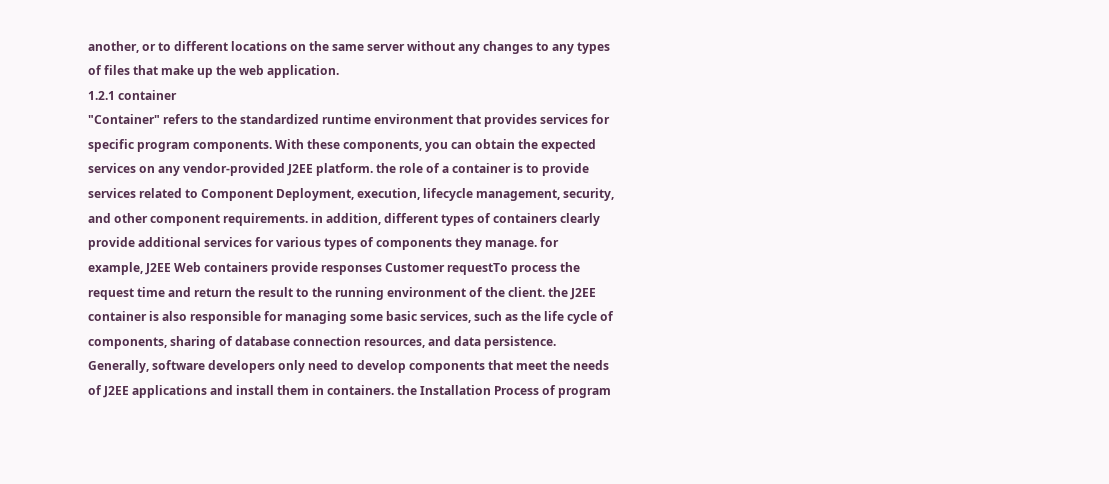another, or to different locations on the same server without any changes to any types of files that make up the web application.
1.2.1 container
"Container" refers to the standardized runtime environment that provides services for specific program components. With these components, you can obtain the expected services on any vendor-provided J2EE platform. the role of a container is to provide services related to Component Deployment, execution, lifecycle management, security, and other component requirements. in addition, different types of containers clearly provide additional services for various types of components they manage. for example, J2EE Web containers provide responses Customer requestTo process the request time and return the result to the running environment of the client. the J2EE container is also responsible for managing some basic services, such as the life cycle of components, sharing of database connection resources, and data persistence.
Generally, software developers only need to develop components that meet the needs of J2EE applications and install them in containers. the Installation Process of program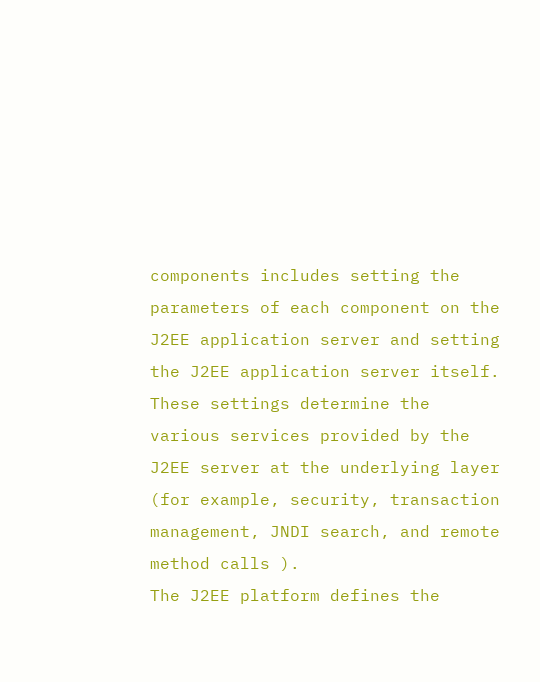components includes setting the parameters of each component on the J2EE application server and setting the J2EE application server itself. These settings determine the various services provided by the J2EE server at the underlying layer (for example, security, transaction management, JNDI search, and remote method calls ).
The J2EE platform defines the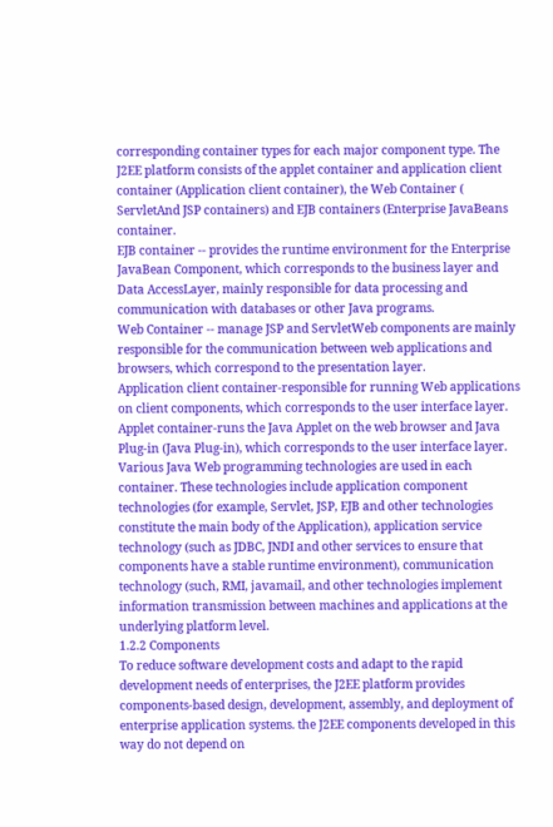corresponding container types for each major component type. The J2EE platform consists of the applet container and application client container (Application client container), the Web Container ( ServletAnd JSP containers) and EJB containers (Enterprise JavaBeans container.
EJB container -- provides the runtime environment for the Enterprise JavaBean Component, which corresponds to the business layer and Data AccessLayer, mainly responsible for data processing and communication with databases or other Java programs.
Web Container -- manage JSP and ServletWeb components are mainly responsible for the communication between web applications and browsers, which correspond to the presentation layer.
Application client container-responsible for running Web applications on client components, which corresponds to the user interface layer.
Applet container-runs the Java Applet on the web browser and Java Plug-in (Java Plug-in), which corresponds to the user interface layer.
Various Java Web programming technologies are used in each container. These technologies include application component technologies (for example, Servlet, JSP, EJB and other technologies constitute the main body of the Application), application service technology (such as JDBC, JNDI and other services to ensure that components have a stable runtime environment), communication technology (such, RMI, javamail, and other technologies implement information transmission between machines and applications at the underlying platform level.
1.2.2 Components
To reduce software development costs and adapt to the rapid development needs of enterprises, the J2EE platform provides components-based design, development, assembly, and deployment of enterprise application systems. the J2EE components developed in this way do not depend on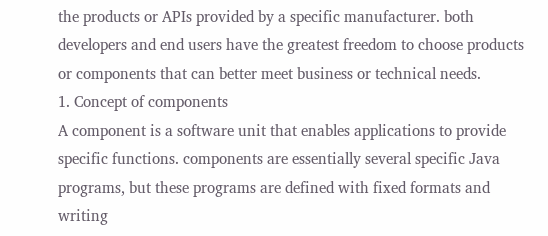the products or APIs provided by a specific manufacturer. both developers and end users have the greatest freedom to choose products or components that can better meet business or technical needs.
1. Concept of components
A component is a software unit that enables applications to provide specific functions. components are essentially several specific Java programs, but these programs are defined with fixed formats and writing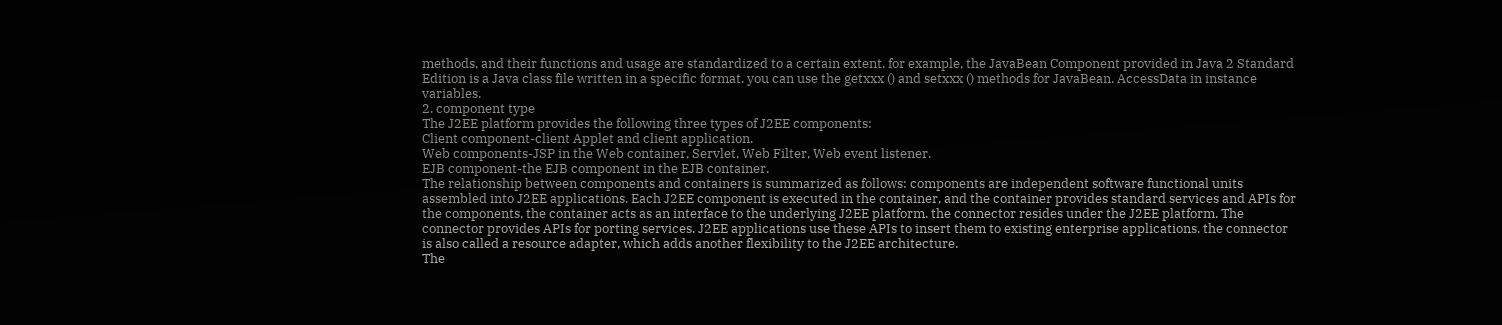methods, and their functions and usage are standardized to a certain extent. for example, the JavaBean Component provided in Java 2 Standard Edition is a Java class file written in a specific format. you can use the getxxx () and setxxx () methods for JavaBean. AccessData in instance variables.
2. component type
The J2EE platform provides the following three types of J2EE components:
Client component-client Applet and client application.
Web components-JSP in the Web container, Servlet, Web Filter, Web event listener.
EJB component-the EJB component in the EJB container.
The relationship between components and containers is summarized as follows: components are independent software functional units assembled into J2EE applications. Each J2EE component is executed in the container, and the container provides standard services and APIs for the components, the container acts as an interface to the underlying J2EE platform. the connector resides under the J2EE platform. The connector provides APIs for porting services. J2EE applications use these APIs to insert them to existing enterprise applications. the connector is also called a resource adapter, which adds another flexibility to the J2EE architecture.
The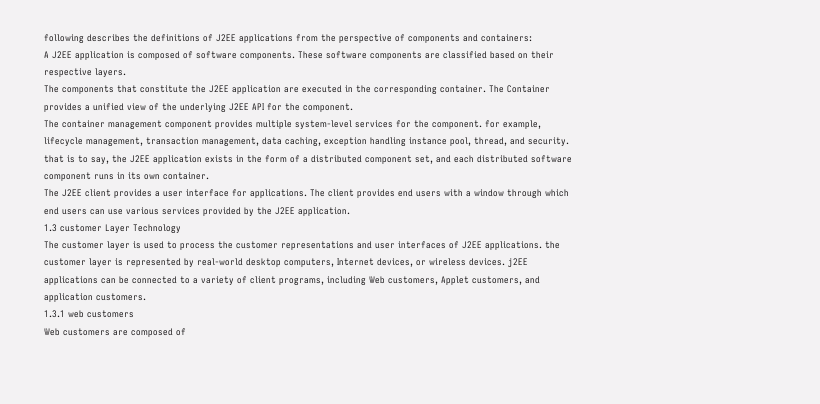following describes the definitions of J2EE applications from the perspective of components and containers:
A J2EE application is composed of software components. These software components are classified based on their respective layers.
The components that constitute the J2EE application are executed in the corresponding container. The Container provides a unified view of the underlying J2EE API for the component.
The container management component provides multiple system-level services for the component. for example, lifecycle management, transaction management, data caching, exception handling instance pool, thread, and security. that is to say, the J2EE application exists in the form of a distributed component set, and each distributed software component runs in its own container.
The J2EE client provides a user interface for applications. The client provides end users with a window through which end users can use various services provided by the J2EE application.
1.3 customer Layer Technology
The customer layer is used to process the customer representations and user interfaces of J2EE applications. the customer layer is represented by real-world desktop computers, Internet devices, or wireless devices. j2EE applications can be connected to a variety of client programs, including Web customers, Applet customers, and application customers.
1.3.1 web customers
Web customers are composed of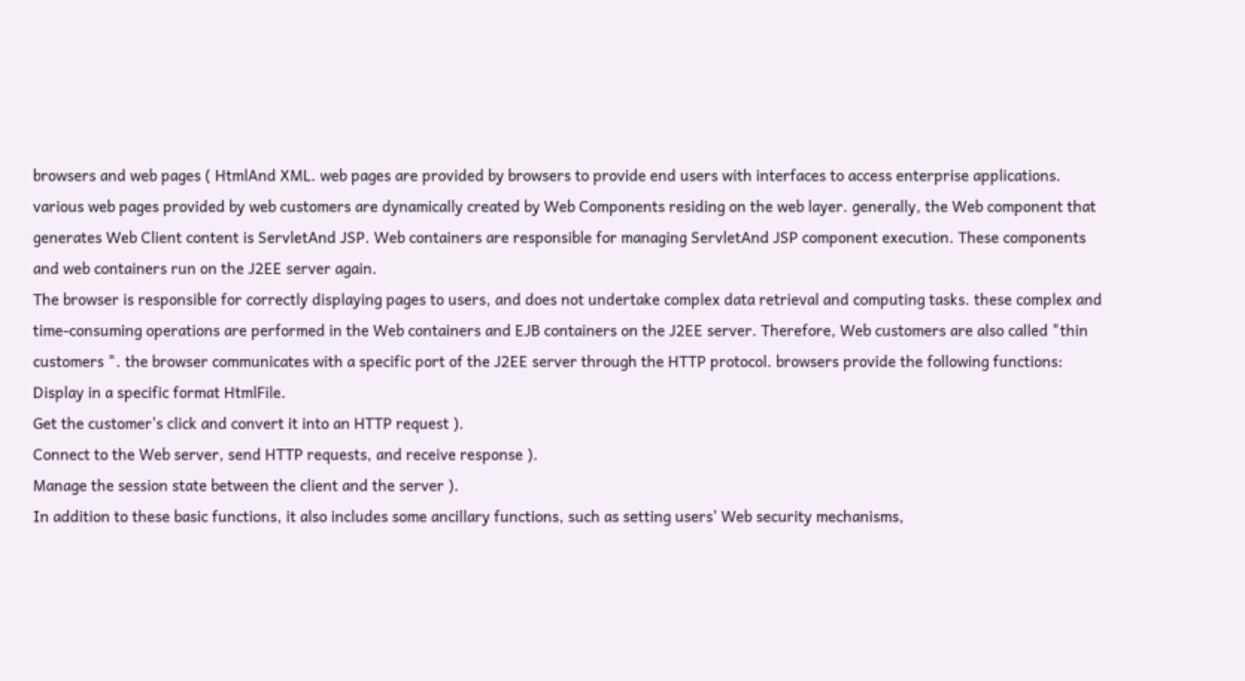browsers and web pages ( HtmlAnd XML. web pages are provided by browsers to provide end users with interfaces to access enterprise applications. various web pages provided by web customers are dynamically created by Web Components residing on the web layer. generally, the Web component that generates Web Client content is ServletAnd JSP. Web containers are responsible for managing ServletAnd JSP component execution. These components and web containers run on the J2EE server again.
The browser is responsible for correctly displaying pages to users, and does not undertake complex data retrieval and computing tasks. these complex and time-consuming operations are performed in the Web containers and EJB containers on the J2EE server. Therefore, Web customers are also called "thin customers ". the browser communicates with a specific port of the J2EE server through the HTTP protocol. browsers provide the following functions:
Display in a specific format HtmlFile.
Get the customer's click and convert it into an HTTP request ).
Connect to the Web server, send HTTP requests, and receive response ).
Manage the session state between the client and the server ).
In addition to these basic functions, it also includes some ancillary functions, such as setting users' Web security mechanisms,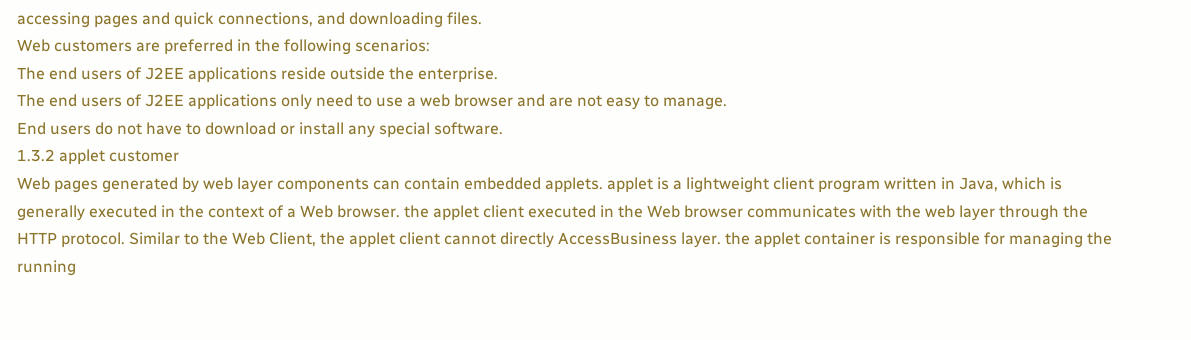accessing pages and quick connections, and downloading files.
Web customers are preferred in the following scenarios:
The end users of J2EE applications reside outside the enterprise.
The end users of J2EE applications only need to use a web browser and are not easy to manage.
End users do not have to download or install any special software.
1.3.2 applet customer
Web pages generated by web layer components can contain embedded applets. applet is a lightweight client program written in Java, which is generally executed in the context of a Web browser. the applet client executed in the Web browser communicates with the web layer through the HTTP protocol. Similar to the Web Client, the applet client cannot directly AccessBusiness layer. the applet container is responsible for managing the running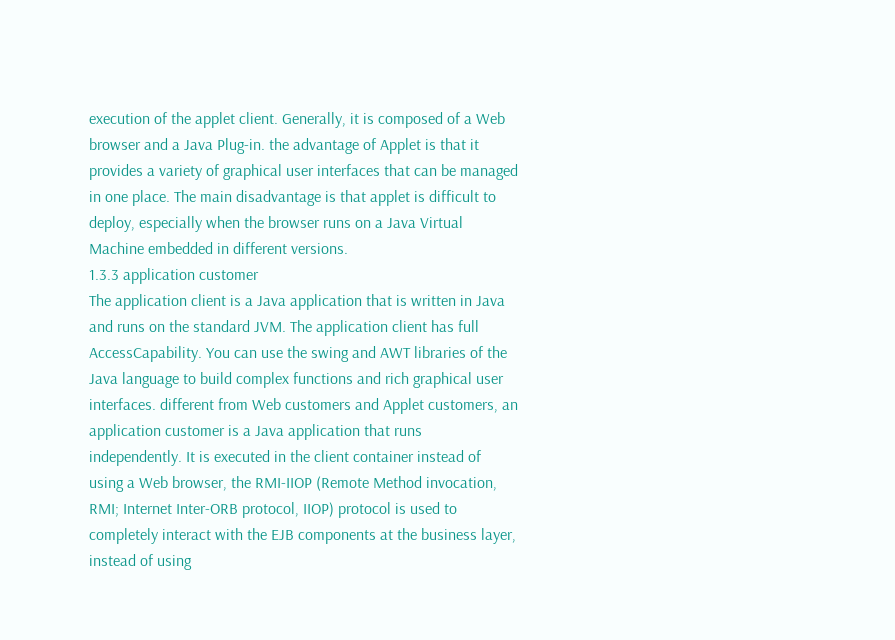execution of the applet client. Generally, it is composed of a Web browser and a Java Plug-in. the advantage of Applet is that it provides a variety of graphical user interfaces that can be managed in one place. The main disadvantage is that applet is difficult to deploy, especially when the browser runs on a Java Virtual Machine embedded in different versions.
1.3.3 application customer
The application client is a Java application that is written in Java and runs on the standard JVM. The application client has full AccessCapability. You can use the swing and AWT libraries of the Java language to build complex functions and rich graphical user interfaces. different from Web customers and Applet customers, an application customer is a Java application that runs independently. It is executed in the client container instead of using a Web browser, the RMI-IIOP (Remote Method invocation, RMI; Internet Inter-ORB protocol, IIOP) protocol is used to completely interact with the EJB components at the business layer, instead of using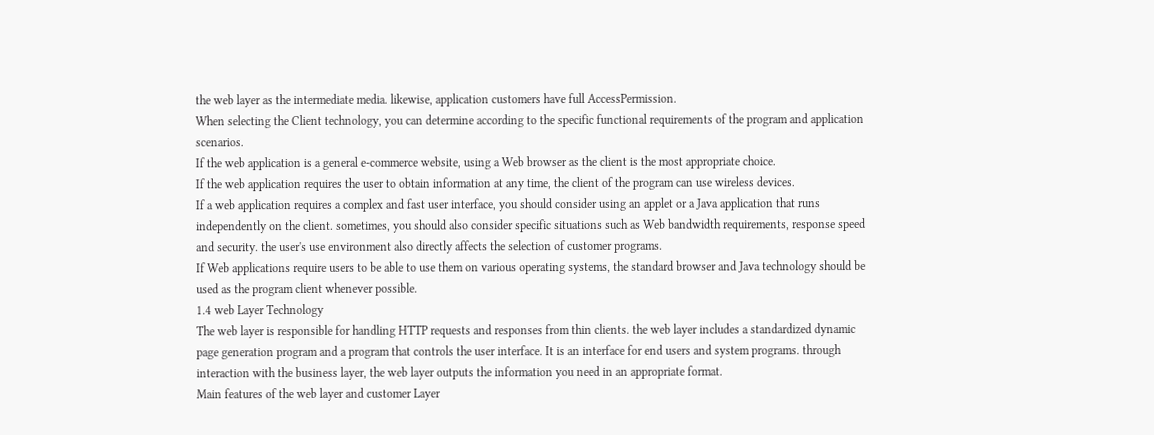the web layer as the intermediate media. likewise, application customers have full AccessPermission.
When selecting the Client technology, you can determine according to the specific functional requirements of the program and application scenarios.
If the web application is a general e-commerce website, using a Web browser as the client is the most appropriate choice.
If the web application requires the user to obtain information at any time, the client of the program can use wireless devices.
If a web application requires a complex and fast user interface, you should consider using an applet or a Java application that runs independently on the client. sometimes, you should also consider specific situations such as Web bandwidth requirements, response speed and security. the user's use environment also directly affects the selection of customer programs.
If Web applications require users to be able to use them on various operating systems, the standard browser and Java technology should be used as the program client whenever possible.
1.4 web Layer Technology
The web layer is responsible for handling HTTP requests and responses from thin clients. the web layer includes a standardized dynamic page generation program and a program that controls the user interface. It is an interface for end users and system programs. through interaction with the business layer, the web layer outputs the information you need in an appropriate format.
Main features of the web layer and customer Layer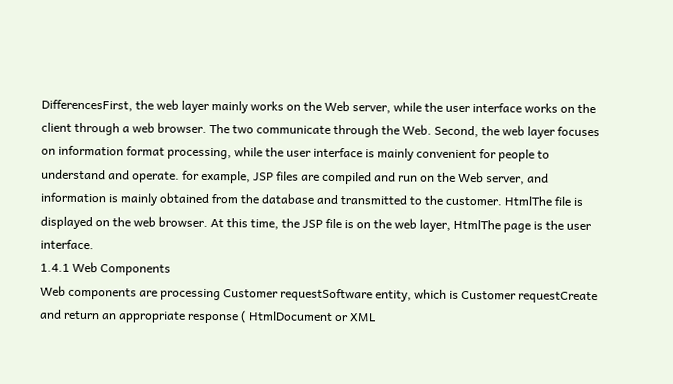DifferencesFirst, the web layer mainly works on the Web server, while the user interface works on the client through a web browser. The two communicate through the Web. Second, the web layer focuses on information format processing, while the user interface is mainly convenient for people to understand and operate. for example, JSP files are compiled and run on the Web server, and information is mainly obtained from the database and transmitted to the customer. HtmlThe file is displayed on the web browser. At this time, the JSP file is on the web layer, HtmlThe page is the user interface.
1.4.1 Web Components
Web components are processing Customer requestSoftware entity, which is Customer requestCreate and return an appropriate response ( HtmlDocument or XML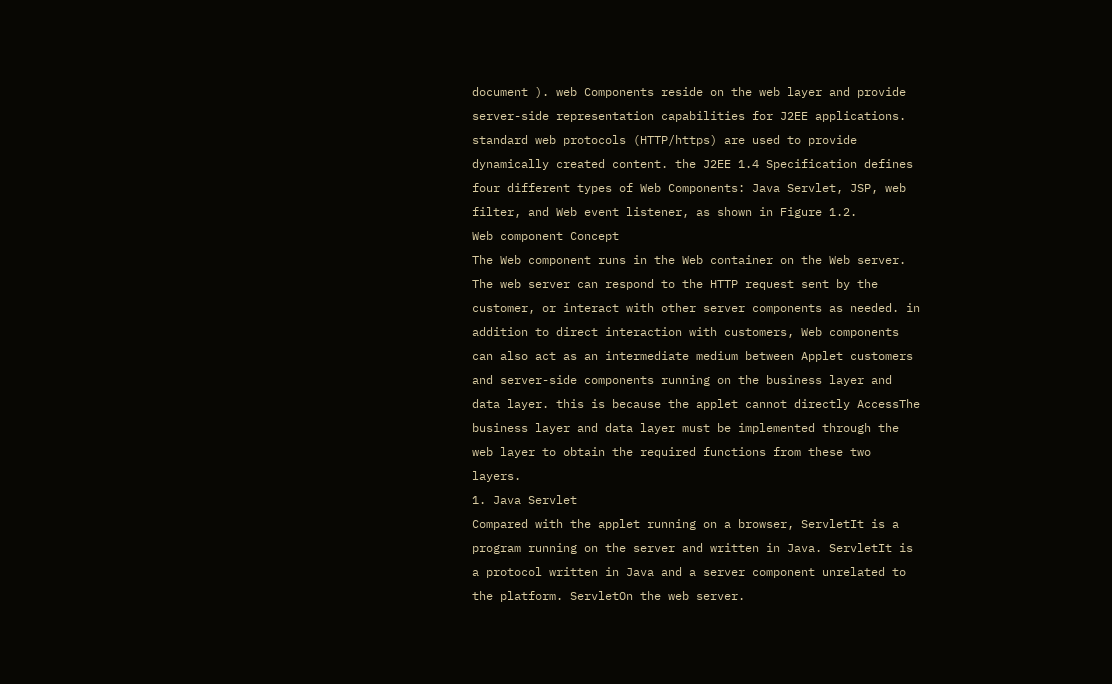document ). web Components reside on the web layer and provide server-side representation capabilities for J2EE applications. standard web protocols (HTTP/https) are used to provide dynamically created content. the J2EE 1.4 Specification defines four different types of Web Components: Java Servlet, JSP, web filter, and Web event listener, as shown in Figure 1.2.
Web component Concept
The Web component runs in the Web container on the Web server. The web server can respond to the HTTP request sent by the customer, or interact with other server components as needed. in addition to direct interaction with customers, Web components can also act as an intermediate medium between Applet customers and server-side components running on the business layer and data layer. this is because the applet cannot directly AccessThe business layer and data layer must be implemented through the web layer to obtain the required functions from these two layers.
1. Java Servlet
Compared with the applet running on a browser, ServletIt is a program running on the server and written in Java. ServletIt is a protocol written in Java and a server component unrelated to the platform. ServletOn the web server.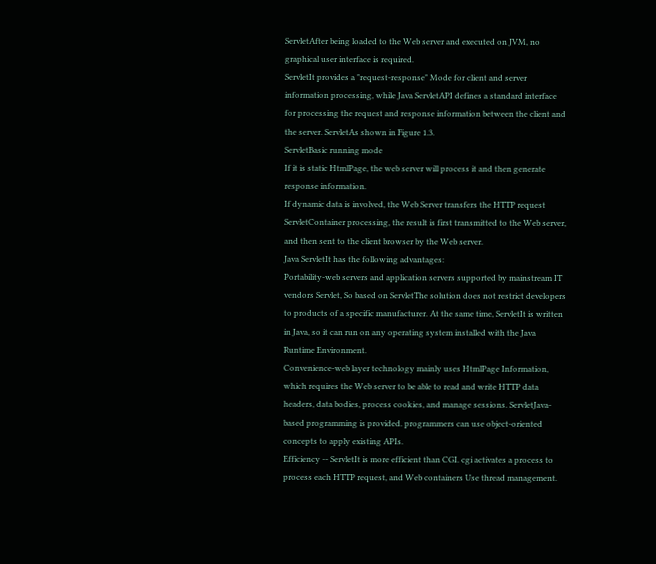ServletAfter being loaded to the Web server and executed on JVM, no graphical user interface is required.
ServletIt provides a "request-response" Mode for client and server information processing, while Java ServletAPI defines a standard interface for processing the request and response information between the client and the server. ServletAs shown in Figure 1.3.
ServletBasic running mode
If it is static HtmlPage, the web server will process it and then generate response information.
If dynamic data is involved, the Web Server transfers the HTTP request ServletContainer processing, the result is first transmitted to the Web server, and then sent to the client browser by the Web server.
Java ServletIt has the following advantages:
Portability-web servers and application servers supported by mainstream IT vendors Servlet, So based on ServletThe solution does not restrict developers to products of a specific manufacturer. At the same time, ServletIt is written in Java, so it can run on any operating system installed with the Java Runtime Environment.
Convenience-web layer technology mainly uses HtmlPage Information, which requires the Web server to be able to read and write HTTP data headers, data bodies, process cookies, and manage sessions. ServletJava-based programming is provided. programmers can use object-oriented concepts to apply existing APIs.
Efficiency -- ServletIt is more efficient than CGI. cgi activates a process to process each HTTP request, and Web containers Use thread management.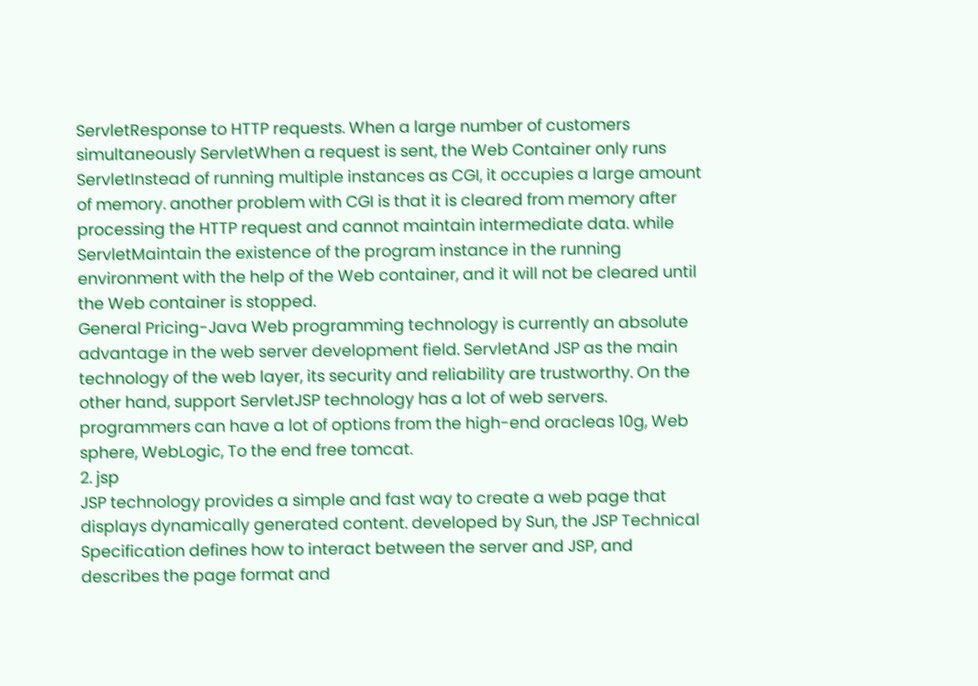ServletResponse to HTTP requests. When a large number of customers simultaneously ServletWhen a request is sent, the Web Container only runs ServletInstead of running multiple instances as CGI, it occupies a large amount of memory. another problem with CGI is that it is cleared from memory after processing the HTTP request and cannot maintain intermediate data. while ServletMaintain the existence of the program instance in the running environment with the help of the Web container, and it will not be cleared until the Web container is stopped.
General Pricing-Java Web programming technology is currently an absolute advantage in the web server development field. ServletAnd JSP as the main technology of the web layer, its security and reliability are trustworthy. On the other hand, support ServletJSP technology has a lot of web servers. programmers can have a lot of options from the high-end oracleas 10g, Web sphere, WebLogic, To the end free tomcat.
2. jsp
JSP technology provides a simple and fast way to create a web page that displays dynamically generated content. developed by Sun, the JSP Technical Specification defines how to interact between the server and JSP, and describes the page format and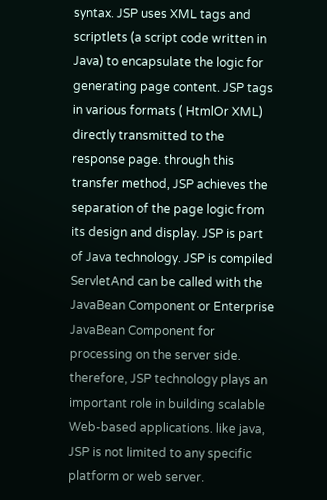syntax. JSP uses XML tags and scriptlets (a script code written in Java) to encapsulate the logic for generating page content. JSP tags in various formats ( HtmlOr XML) directly transmitted to the response page. through this transfer method, JSP achieves the separation of the page logic from its design and display. JSP is part of Java technology. JSP is compiled ServletAnd can be called with the JavaBean Component or Enterprise JavaBean Component for processing on the server side. therefore, JSP technology plays an important role in building scalable Web-based applications. like java, JSP is not limited to any specific platform or web server.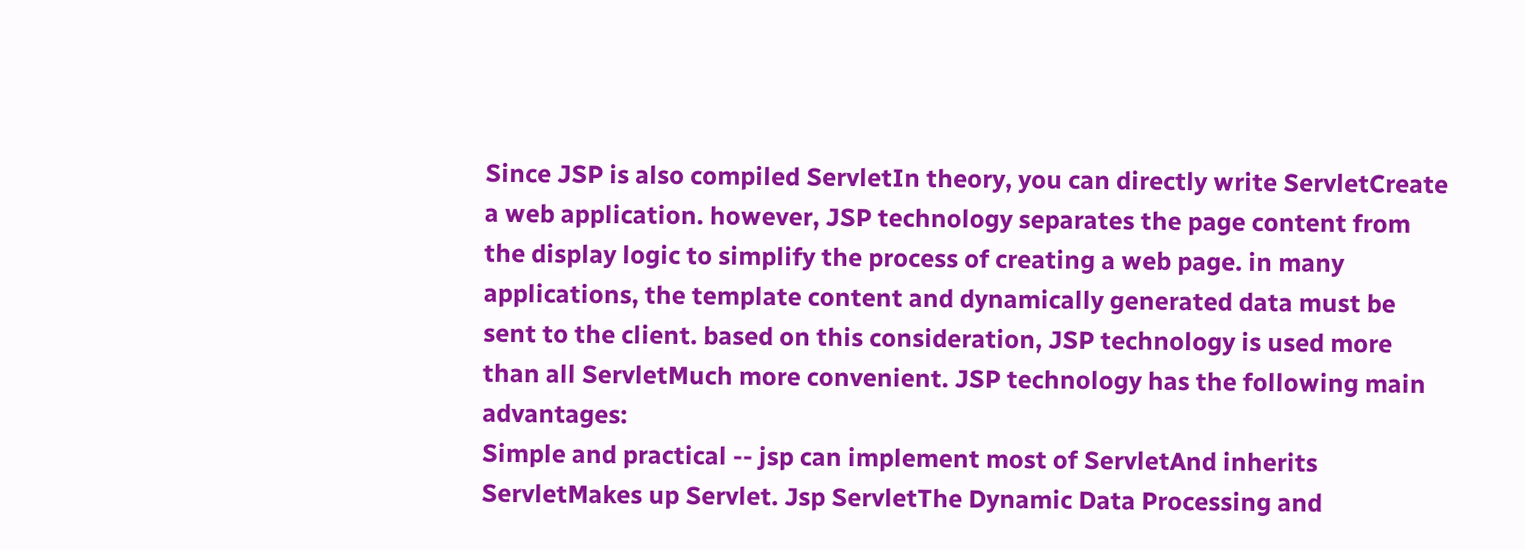Since JSP is also compiled ServletIn theory, you can directly write ServletCreate a web application. however, JSP technology separates the page content from the display logic to simplify the process of creating a web page. in many applications, the template content and dynamically generated data must be sent to the client. based on this consideration, JSP technology is used more than all ServletMuch more convenient. JSP technology has the following main advantages:
Simple and practical -- jsp can implement most of ServletAnd inherits ServletMakes up Servlet. Jsp ServletThe Dynamic Data Processing and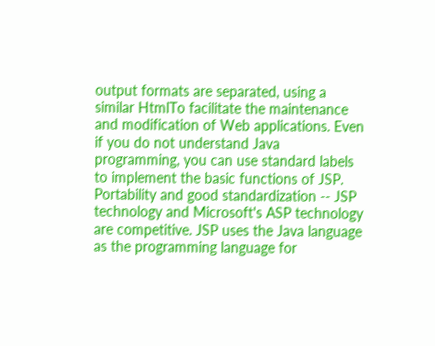output formats are separated, using a similar HtmlTo facilitate the maintenance and modification of Web applications. Even if you do not understand Java programming, you can use standard labels to implement the basic functions of JSP.
Portability and good standardization -- JSP technology and Microsoft's ASP technology are competitive. JSP uses the Java language as the programming language for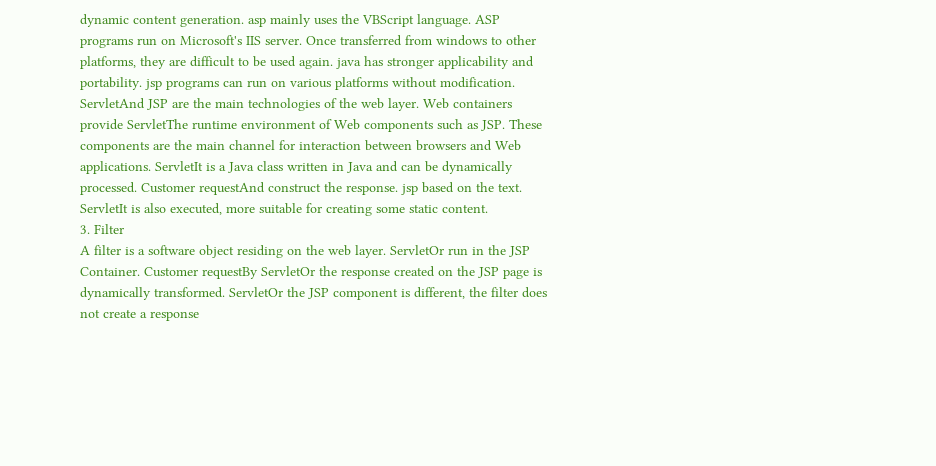dynamic content generation. asp mainly uses the VBScript language. ASP programs run on Microsoft's IIS server. Once transferred from windows to other platforms, they are difficult to be used again. java has stronger applicability and portability. jsp programs can run on various platforms without modification.
ServletAnd JSP are the main technologies of the web layer. Web containers provide ServletThe runtime environment of Web components such as JSP. These components are the main channel for interaction between browsers and Web applications. ServletIt is a Java class written in Java and can be dynamically processed. Customer requestAnd construct the response. jsp based on the text. ServletIt is also executed, more suitable for creating some static content.
3. Filter
A filter is a software object residing on the web layer. ServletOr run in the JSP Container. Customer requestBy ServletOr the response created on the JSP page is dynamically transformed. ServletOr the JSP component is different, the filter does not create a response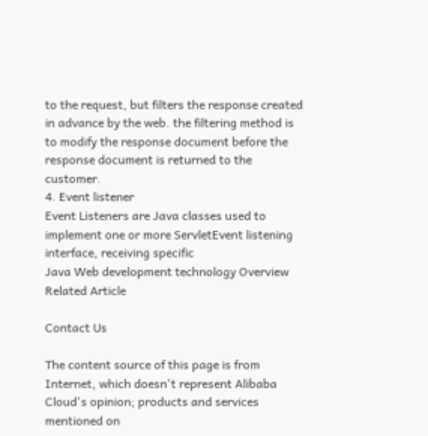to the request, but filters the response created in advance by the web. the filtering method is to modify the response document before the response document is returned to the customer.
4. Event listener
Event Listeners are Java classes used to implement one or more ServletEvent listening interface, receiving specific
Java Web development technology Overview
Related Article

Contact Us

The content source of this page is from Internet, which doesn't represent Alibaba Cloud's opinion; products and services mentioned on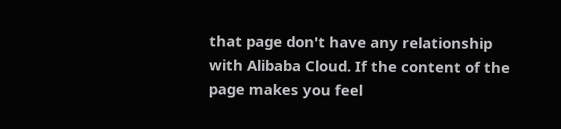that page don't have any relationship with Alibaba Cloud. If the content of the page makes you feel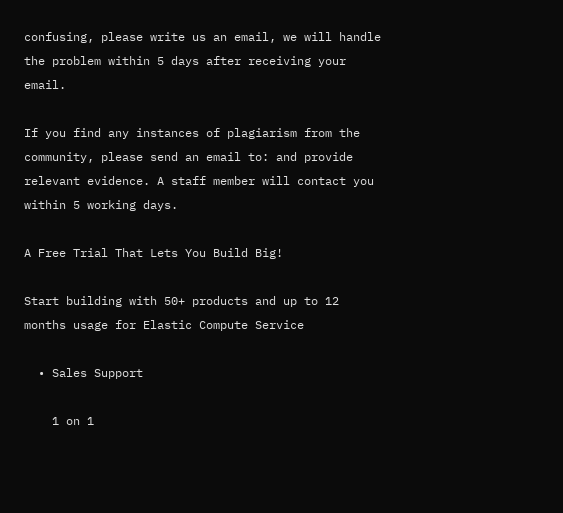confusing, please write us an email, we will handle the problem within 5 days after receiving your email.

If you find any instances of plagiarism from the community, please send an email to: and provide relevant evidence. A staff member will contact you within 5 working days.

A Free Trial That Lets You Build Big!

Start building with 50+ products and up to 12 months usage for Elastic Compute Service

  • Sales Support

    1 on 1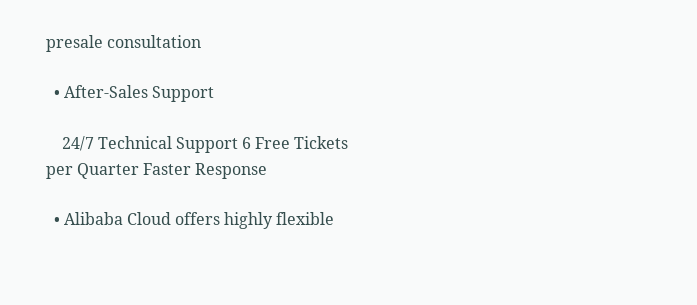presale consultation

  • After-Sales Support

    24/7 Technical Support 6 Free Tickets per Quarter Faster Response

  • Alibaba Cloud offers highly flexible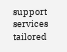support services tailored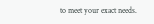to meet your exact needs.